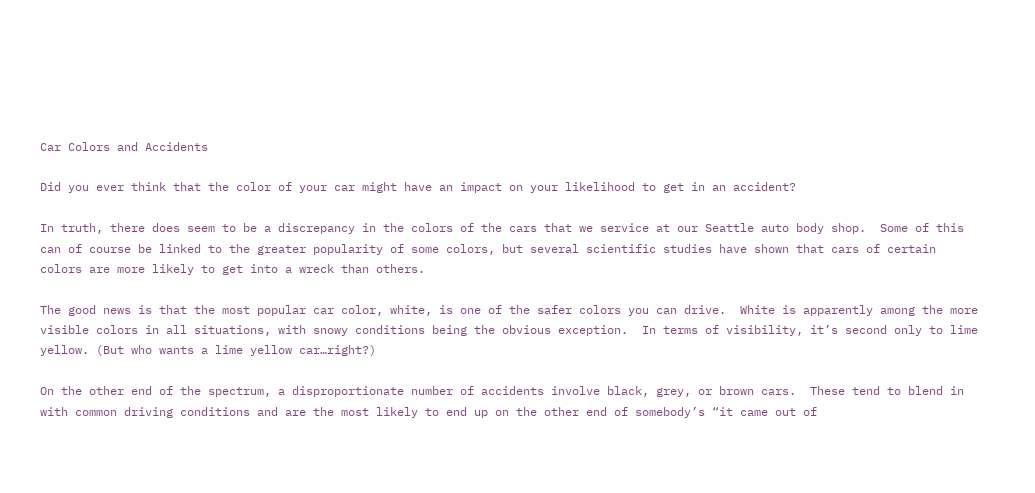Car Colors and Accidents

Did you ever think that the color of your car might have an impact on your likelihood to get in an accident?

In truth, there does seem to be a discrepancy in the colors of the cars that we service at our Seattle auto body shop.  Some of this can of course be linked to the greater popularity of some colors, but several scientific studies have shown that cars of certain colors are more likely to get into a wreck than others.

The good news is that the most popular car color, white, is one of the safer colors you can drive.  White is apparently among the more visible colors in all situations, with snowy conditions being the obvious exception.  In terms of visibility, it’s second only to lime yellow. (But who wants a lime yellow car…right?)

On the other end of the spectrum, a disproportionate number of accidents involve black, grey, or brown cars.  These tend to blend in with common driving conditions and are the most likely to end up on the other end of somebody’s “it came out of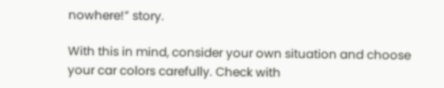nowhere!” story.

With this in mind, consider your own situation and choose your car colors carefully. Check with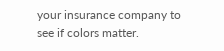your insurance company to see if colors matter.